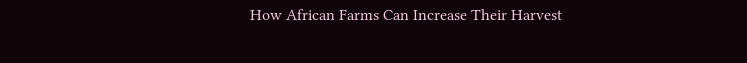How African Farms Can Increase Their Harvest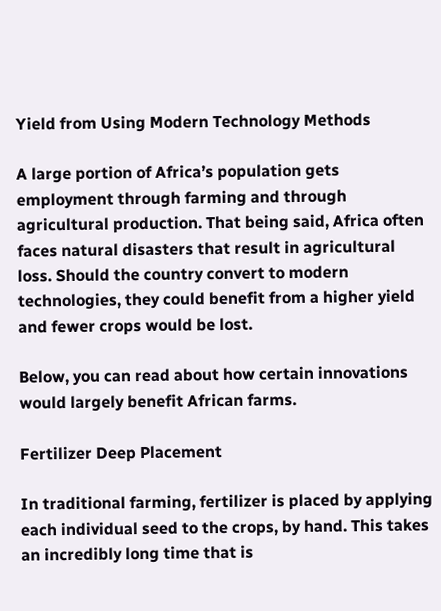Yield from Using Modern Technology Methods

A large portion of Africa’s population gets employment through farming and through agricultural production. That being said, Africa often faces natural disasters that result in agricultural loss. Should the country convert to modern technologies, they could benefit from a higher yield and fewer crops would be lost.

Below, you can read about how certain innovations would largely benefit African farms.

Fertilizer Deep Placement

In traditional farming, fertilizer is placed by applying each individual seed to the crops, by hand. This takes an incredibly long time that is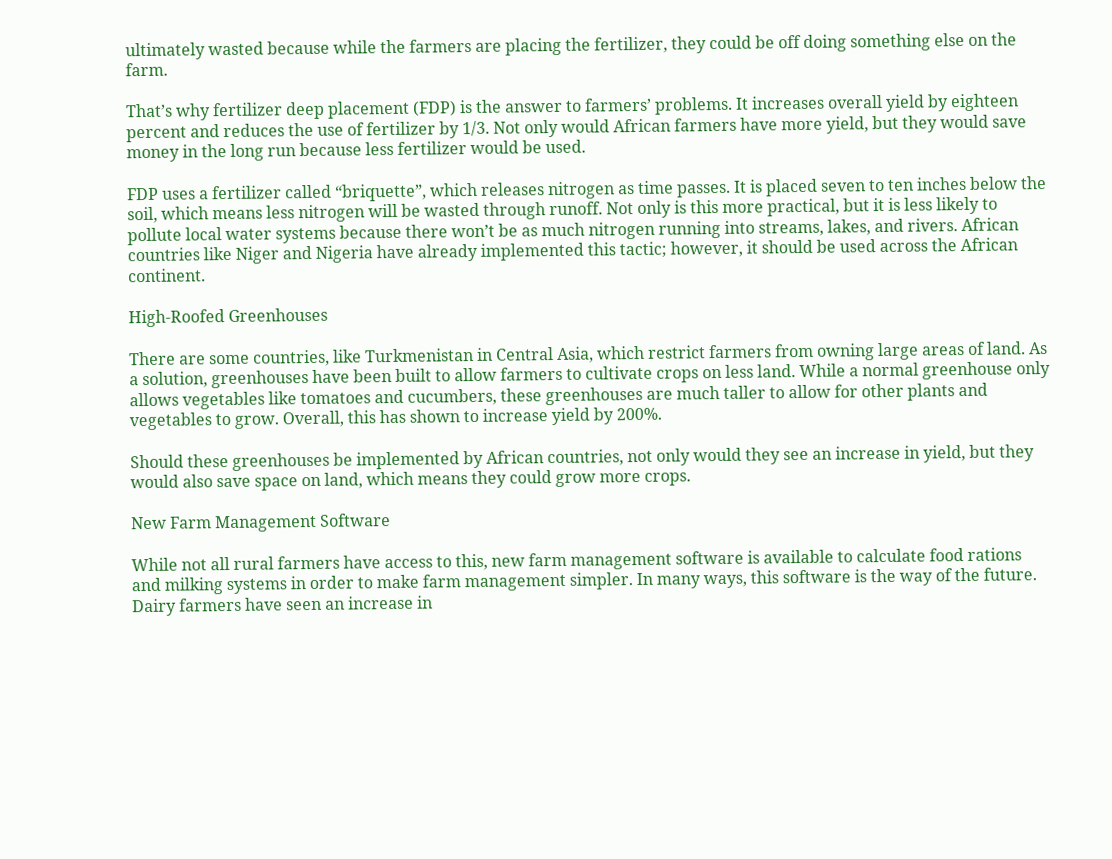ultimately wasted because while the farmers are placing the fertilizer, they could be off doing something else on the farm.

That’s why fertilizer deep placement (FDP) is the answer to farmers’ problems. It increases overall yield by eighteen percent and reduces the use of fertilizer by 1/3. Not only would African farmers have more yield, but they would save money in the long run because less fertilizer would be used.

FDP uses a fertilizer called “briquette”, which releases nitrogen as time passes. It is placed seven to ten inches below the soil, which means less nitrogen will be wasted through runoff. Not only is this more practical, but it is less likely to pollute local water systems because there won’t be as much nitrogen running into streams, lakes, and rivers. African countries like Niger and Nigeria have already implemented this tactic; however, it should be used across the African continent.

High-Roofed Greenhouses

There are some countries, like Turkmenistan in Central Asia, which restrict farmers from owning large areas of land. As a solution, greenhouses have been built to allow farmers to cultivate crops on less land. While a normal greenhouse only allows vegetables like tomatoes and cucumbers, these greenhouses are much taller to allow for other plants and vegetables to grow. Overall, this has shown to increase yield by 200%.

Should these greenhouses be implemented by African countries, not only would they see an increase in yield, but they would also save space on land, which means they could grow more crops.

New Farm Management Software

While not all rural farmers have access to this, new farm management software is available to calculate food rations and milking systems in order to make farm management simpler. In many ways, this software is the way of the future. Dairy farmers have seen an increase in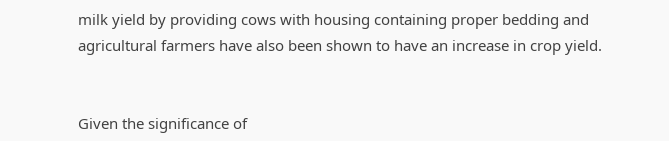milk yield by providing cows with housing containing proper bedding and agricultural farmers have also been shown to have an increase in crop yield.


Given the significance of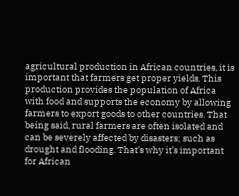agricultural production in African countries, it is important that farmers get proper yields. This production provides the population of Africa with food and supports the economy by allowing farmers to export goods to other countries. That being said, rural farmers are often isolated and can be severely affected by disasters; such as drought and flooding. That’s why it’s important for African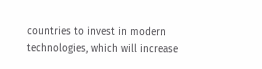countries to invest in modern technologies, which will increase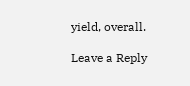yield, overall.

Leave a Reply